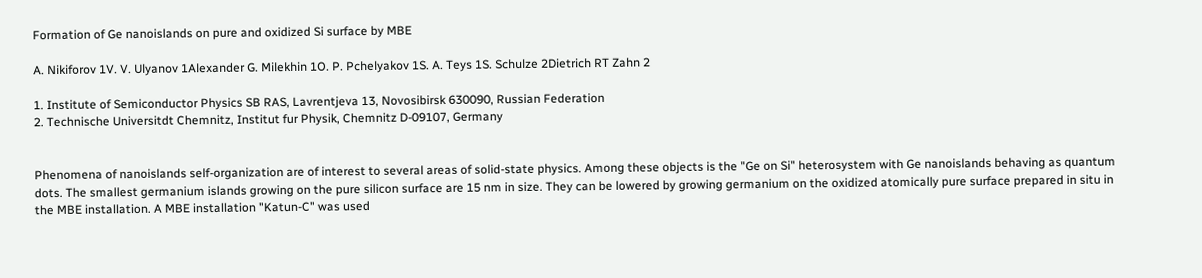Formation of Ge nanoislands on pure and oxidized Si surface by MBE

A. Nikiforov 1V. V. Ulyanov 1Alexander G. Milekhin 1O. P. Pchelyakov 1S. A. Teys 1S. Schulze 2Dietrich RT Zahn 2

1. Institute of Semiconductor Physics SB RAS, Lavrentjeva 13, Novosibirsk 630090, Russian Federation
2. Technische Universitdt Chemnitz, Institut fur Physik, Chemnitz D-09107, Germany


Phenomena of nanoislands self-organization are of interest to several areas of solid-state physics. Among these objects is the "Ge on Si" heterosystem with Ge nanoislands behaving as quantum dots. The smallest germanium islands growing on the pure silicon surface are 15 nm in size. They can be lowered by growing germanium on the oxidized atomically pure surface prepared in situ in the MBE installation. A MBE installation "Katun-C" was used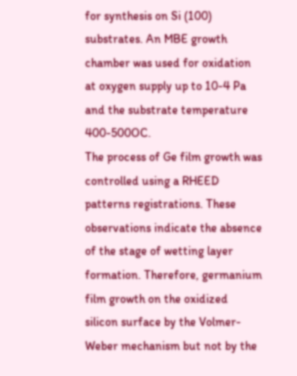for synthesis on Si (100) substrates. An MBE growth chamber was used for oxidation at oxygen supply up to 10-4 Pa and the substrate temperature 400-500OC.
The process of Ge film growth was controlled using a RHEED patterns registrations. These observations indicate the absence of the stage of wetting layer formation. Therefore, germanium film growth on the oxidized silicon surface by the Volmer-Weber mechanism but not by the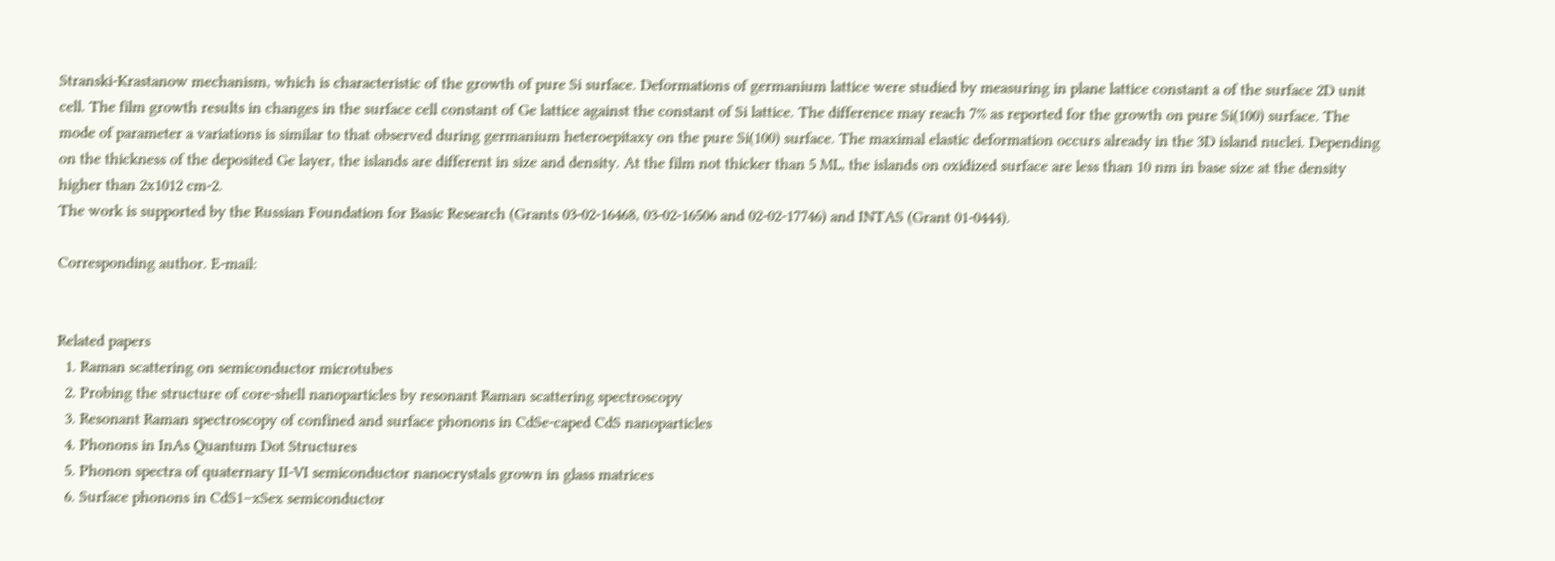Stranski-Krastanow mechanism, which is characteristic of the growth of pure Si surface. Deformations of germanium lattice were studied by measuring in plane lattice constant a of the surface 2D unit cell. The film growth results in changes in the surface cell constant of Ge lattice against the constant of Si lattice. The difference may reach 7% as reported for the growth on pure Si(100) surface. The mode of parameter a variations is similar to that observed during germanium heteroepitaxy on the pure Si(100) surface. The maximal elastic deformation occurs already in the 3D island nuclei. Depending on the thickness of the deposited Ge layer, the islands are different in size and density. At the film not thicker than 5 ML, the islands on oxidized surface are less than 10 nm in base size at the density higher than 2x1012 cm-2.
The work is supported by the Russian Foundation for Basic Research (Grants 03-02-16468, 03-02-16506 and 02-02-17746) and INTAS (Grant 01-0444).

Corresponding author. E-mail:


Related papers
  1. Raman scattering on semiconductor microtubes
  2. Probing the structure of core-shell nanoparticles by resonant Raman scattering spectroscopy
  3. Resonant Raman spectroscopy of confined and surface phonons in CdSe-caped CdS nanoparticles
  4. Phonons in InAs Quantum Dot Structures
  5. Phonon spectra of quaternary II-VI semiconductor nanocrystals grown in glass matrices
  6. Surface phonons in CdS1–xSex semiconductor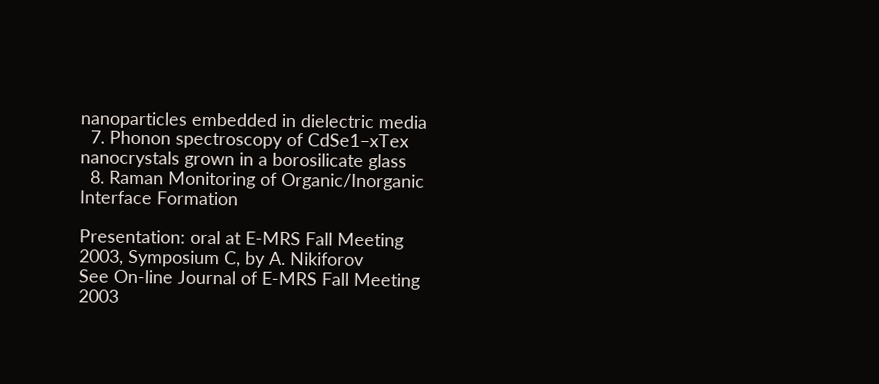nanoparticles embedded in dielectric media
  7. Phonon spectroscopy of CdSe1–xTex nanocrystals grown in a borosilicate glass
  8. Raman Monitoring of Organic/Inorganic Interface Formation

Presentation: oral at E-MRS Fall Meeting 2003, Symposium C, by A. Nikiforov
See On-line Journal of E-MRS Fall Meeting 2003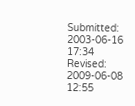Submitted: 2003-06-16 17:34
Revised:   2009-06-08 12:55